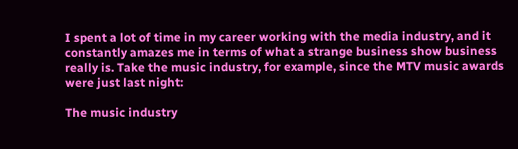I spent a lot of time in my career working with the media industry, and it constantly amazes me in terms of what a strange business show business really is. Take the music industry, for example, since the MTV music awards were just last night:

The music industry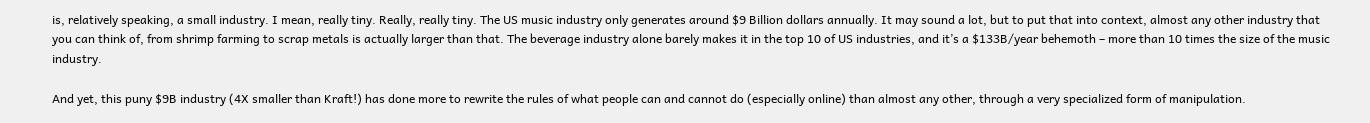is, relatively speaking, a small industry. I mean, really tiny. Really, really tiny. The US music industry only generates around $9 Billion dollars annually. It may sound a lot, but to put that into context, almost any other industry that you can think of, from shrimp farming to scrap metals is actually larger than that. The beverage industry alone barely makes it in the top 10 of US industries, and it’s a $133B/year behemoth – more than 10 times the size of the music industry.

And yet, this puny $9B industry (4X smaller than Kraft!) has done more to rewrite the rules of what people can and cannot do (especially online) than almost any other, through a very specialized form of manipulation.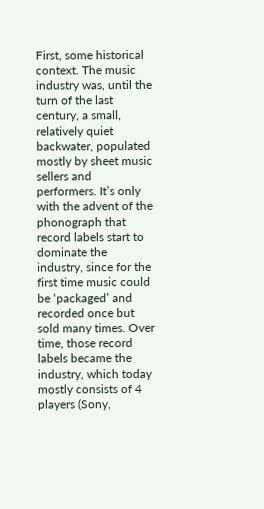First, some historical context. The music industry was, until the turn of the last century, a small, relatively quiet backwater, populated mostly by sheet music sellers and performers. It’s only with the advent of the phonograph that record labels start to dominate the industry, since for the first time music could be ‘packaged’ and recorded once but sold many times. Over time, those record labels became the industry, which today mostly consists of 4 players (Sony,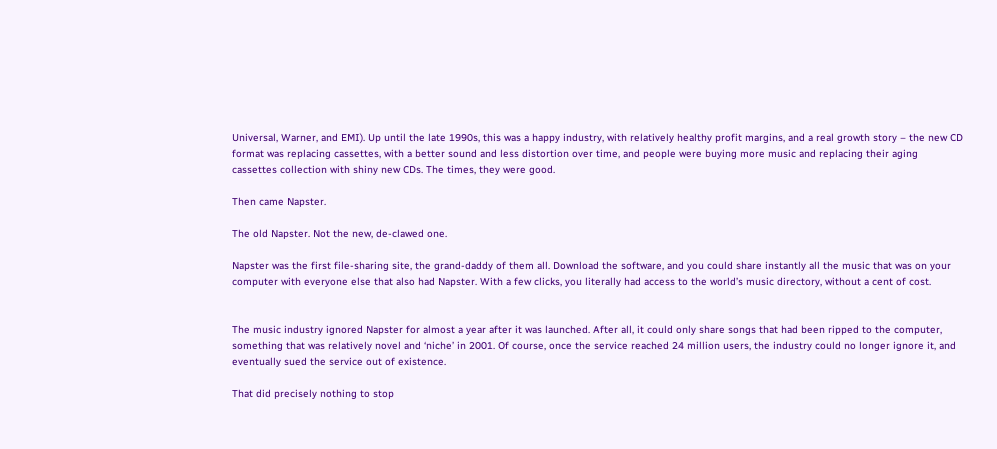Universal, Warner, and EMI). Up until the late 1990s, this was a happy industry, with relatively healthy profit margins, and a real growth story – the new CD format was replacing cassettes, with a better sound and less distortion over time, and people were buying more music and replacing their aging cassettes collection with shiny new CDs. The times, they were good.

Then came Napster.

The old Napster. Not the new, de-clawed one.

Napster was the first file-sharing site, the grand-daddy of them all. Download the software, and you could share instantly all the music that was on your computer with everyone else that also had Napster. With a few clicks, you literally had access to the world’s music directory, without a cent of cost.


The music industry ignored Napster for almost a year after it was launched. After all, it could only share songs that had been ripped to the computer, something that was relatively novel and ‘niche’ in 2001. Of course, once the service reached 24 million users, the industry could no longer ignore it, and eventually sued the service out of existence.

That did precisely nothing to stop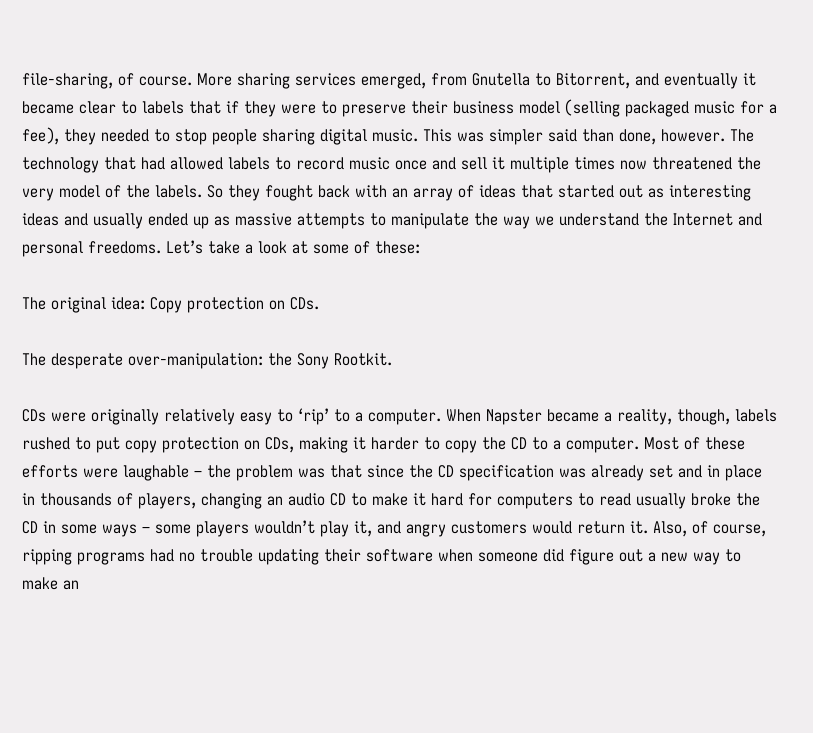file-sharing, of course. More sharing services emerged, from Gnutella to Bitorrent, and eventually it became clear to labels that if they were to preserve their business model (selling packaged music for a fee), they needed to stop people sharing digital music. This was simpler said than done, however. The technology that had allowed labels to record music once and sell it multiple times now threatened the very model of the labels. So they fought back with an array of ideas that started out as interesting ideas and usually ended up as massive attempts to manipulate the way we understand the Internet and personal freedoms. Let’s take a look at some of these:

The original idea: Copy protection on CDs.

The desperate over-manipulation: the Sony Rootkit.

CDs were originally relatively easy to ‘rip’ to a computer. When Napster became a reality, though, labels rushed to put copy protection on CDs, making it harder to copy the CD to a computer. Most of these efforts were laughable – the problem was that since the CD specification was already set and in place in thousands of players, changing an audio CD to make it hard for computers to read usually broke the CD in some ways – some players wouldn’t play it, and angry customers would return it. Also, of course, ripping programs had no trouble updating their software when someone did figure out a new way to make an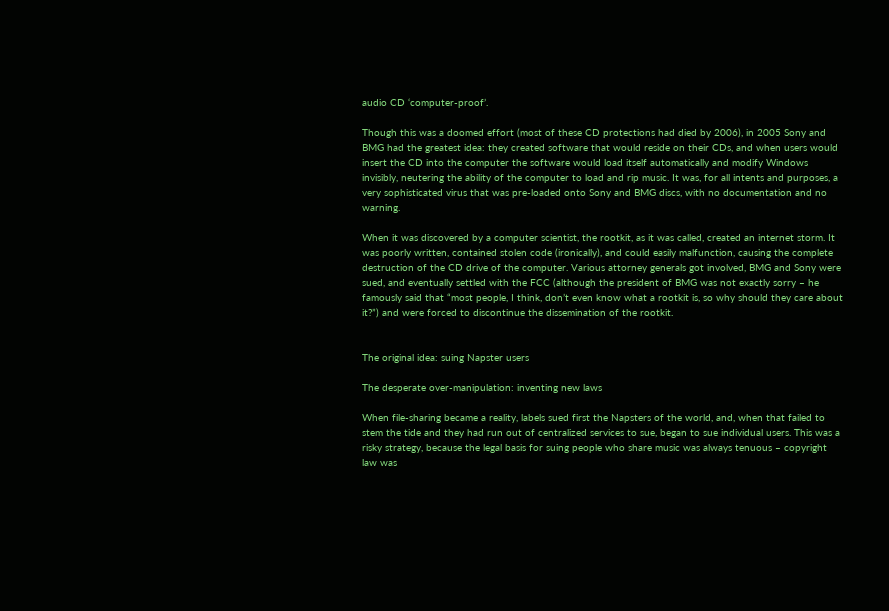audio CD ‘computer-proof’.

Though this was a doomed effort (most of these CD protections had died by 2006), in 2005 Sony and BMG had the greatest idea: they created software that would reside on their CDs, and when users would insert the CD into the computer the software would load itself automatically and modify Windows invisibly, neutering the ability of the computer to load and rip music. It was, for all intents and purposes, a very sophisticated virus that was pre-loaded onto Sony and BMG discs, with no documentation and no warning.

When it was discovered by a computer scientist, the rootkit, as it was called, created an internet storm. It was poorly written, contained stolen code (ironically), and could easily malfunction, causing the complete destruction of the CD drive of the computer. Various attorney generals got involved, BMG and Sony were sued, and eventually settled with the FCC (although the president of BMG was not exactly sorry – he famously said that “most people, I think, don’t even know what a rootkit is, so why should they care about it?”) and were forced to discontinue the dissemination of the rootkit.


The original idea: suing Napster users

The desperate over-manipulation: inventing new laws

When file-sharing became a reality, labels sued first the Napsters of the world, and, when that failed to stem the tide and they had run out of centralized services to sue, began to sue individual users. This was a risky strategy, because the legal basis for suing people who share music was always tenuous – copyright law was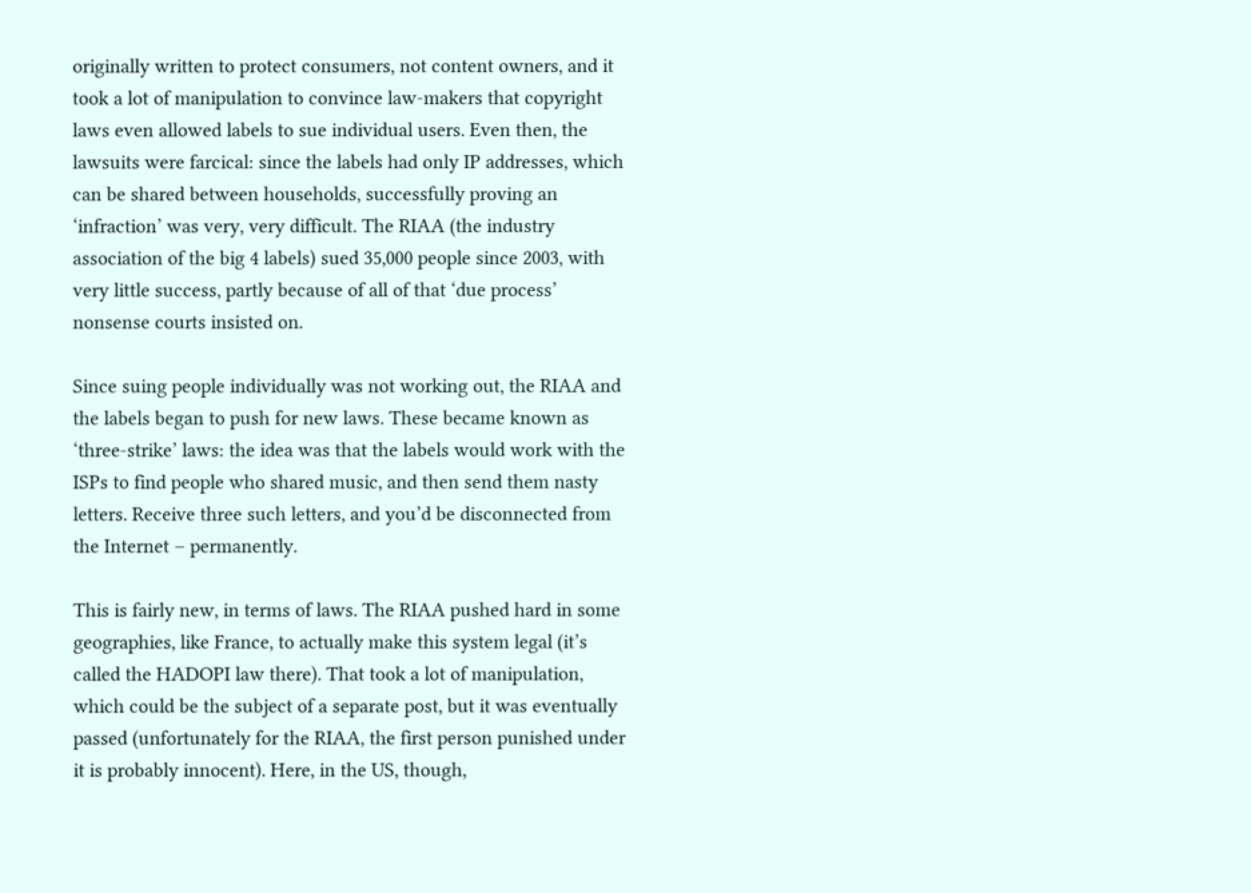originally written to protect consumers, not content owners, and it took a lot of manipulation to convince law-makers that copyright laws even allowed labels to sue individual users. Even then, the lawsuits were farcical: since the labels had only IP addresses, which can be shared between households, successfully proving an ‘infraction’ was very, very difficult. The RIAA (the industry association of the big 4 labels) sued 35,000 people since 2003, with very little success, partly because of all of that ‘due process’ nonsense courts insisted on.

Since suing people individually was not working out, the RIAA and the labels began to push for new laws. These became known as ‘three-strike’ laws: the idea was that the labels would work with the ISPs to find people who shared music, and then send them nasty letters. Receive three such letters, and you’d be disconnected from the Internet – permanently.

This is fairly new, in terms of laws. The RIAA pushed hard in some geographies, like France, to actually make this system legal (it’s called the HADOPI law there). That took a lot of manipulation, which could be the subject of a separate post, but it was eventually passed (unfortunately for the RIAA, the first person punished under it is probably innocent). Here, in the US, though,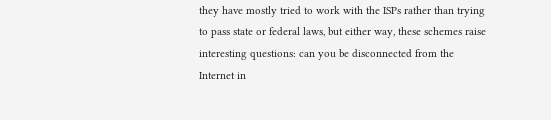they have mostly tried to work with the ISPs rather than trying to pass state or federal laws, but either way, these schemes raise interesting questions: can you be disconnected from the Internet in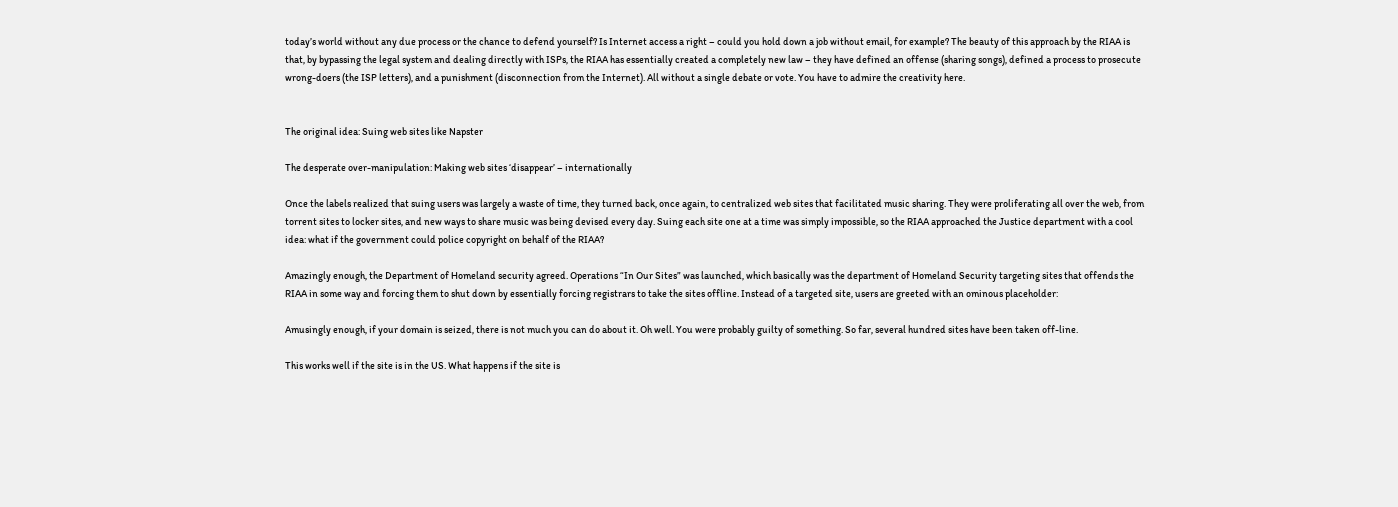today’s world without any due process or the chance to defend yourself? Is Internet access a right – could you hold down a job without email, for example? The beauty of this approach by the RIAA is that, by bypassing the legal system and dealing directly with ISPs, the RIAA has essentially created a completely new law – they have defined an offense (sharing songs), defined a process to prosecute wrong-doers (the ISP letters), and a punishment (disconnection from the Internet). All without a single debate or vote. You have to admire the creativity here.


The original idea: Suing web sites like Napster

The desperate over-manipulation: Making web sites ‘disappear’ – internationally

Once the labels realized that suing users was largely a waste of time, they turned back, once again, to centralized web sites that facilitated music sharing. They were proliferating all over the web, from torrent sites to locker sites, and new ways to share music was being devised every day. Suing each site one at a time was simply impossible, so the RIAA approached the Justice department with a cool idea: what if the government could police copyright on behalf of the RIAA?

Amazingly enough, the Department of Homeland security agreed. Operations “In Our Sites” was launched, which basically was the department of Homeland Security targeting sites that offends the RIAA in some way and forcing them to shut down by essentially forcing registrars to take the sites offline. Instead of a targeted site, users are greeted with an ominous placeholder:

Amusingly enough, if your domain is seized, there is not much you can do about it. Oh well. You were probably guilty of something. So far, several hundred sites have been taken off-line.

This works well if the site is in the US. What happens if the site is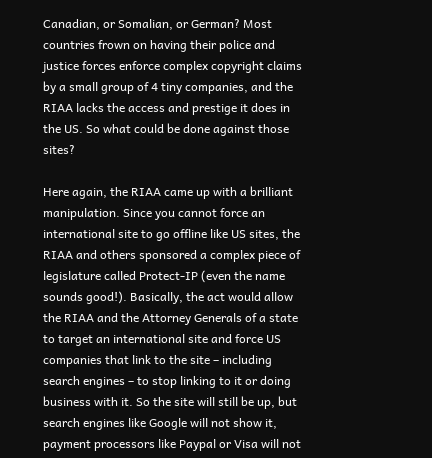Canadian, or Somalian, or German? Most countries frown on having their police and justice forces enforce complex copyright claims by a small group of 4 tiny companies, and the RIAA lacks the access and prestige it does in the US. So what could be done against those sites?

Here again, the RIAA came up with a brilliant manipulation. Since you cannot force an international site to go offline like US sites, the RIAA and others sponsored a complex piece of legislature called Protect-IP (even the name sounds good!). Basically, the act would allow the RIAA and the Attorney Generals of a state to target an international site and force US companies that link to the site – including search engines – to stop linking to it or doing business with it. So the site will still be up, but search engines like Google will not show it, payment processors like Paypal or Visa will not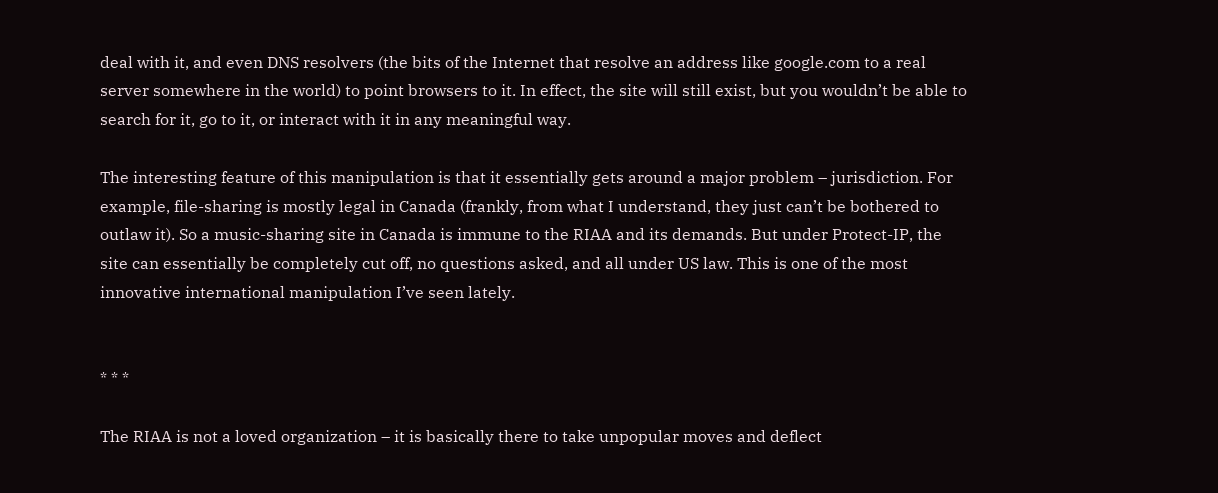deal with it, and even DNS resolvers (the bits of the Internet that resolve an address like google.com to a real server somewhere in the world) to point browsers to it. In effect, the site will still exist, but you wouldn’t be able to search for it, go to it, or interact with it in any meaningful way.

The interesting feature of this manipulation is that it essentially gets around a major problem – jurisdiction. For example, file-sharing is mostly legal in Canada (frankly, from what I understand, they just can’t be bothered to outlaw it). So a music-sharing site in Canada is immune to the RIAA and its demands. But under Protect-IP, the site can essentially be completely cut off, no questions asked, and all under US law. This is one of the most innovative international manipulation I’ve seen lately.


* * *

The RIAA is not a loved organization – it is basically there to take unpopular moves and deflect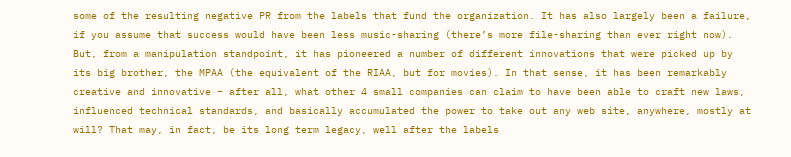some of the resulting negative PR from the labels that fund the organization. It has also largely been a failure, if you assume that success would have been less music-sharing (there’s more file-sharing than ever right now). But, from a manipulation standpoint, it has pioneered a number of different innovations that were picked up by its big brother, the MPAA (the equivalent of the RIAA, but for movies). In that sense, it has been remarkably creative and innovative – after all, what other 4 small companies can claim to have been able to craft new laws, influenced technical standards, and basically accumulated the power to take out any web site, anywhere, mostly at will? That may, in fact, be its long term legacy, well after the labels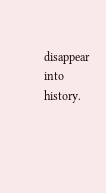disappear into history.